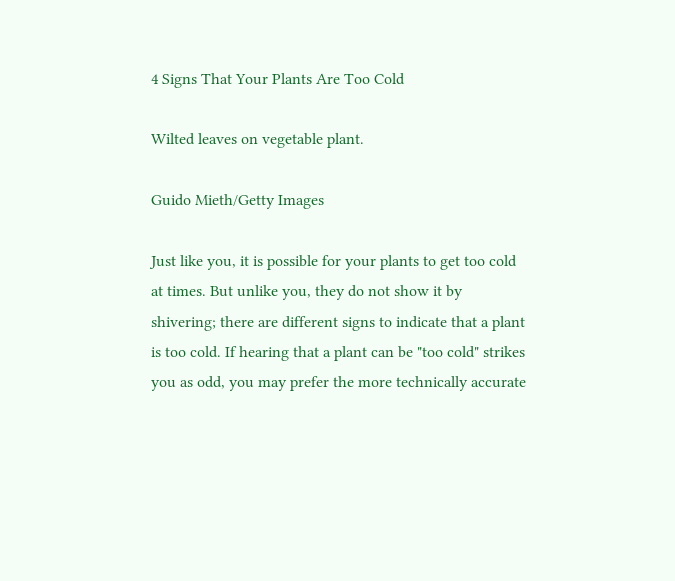4 Signs That Your Plants Are Too Cold

Wilted leaves on vegetable plant.

Guido Mieth/Getty Images

Just like you, it is possible for your plants to get too cold at times. But unlike you, they do not show it by shivering; there are different signs to indicate that a plant is too cold. If hearing that a plant can be "too cold" strikes you as odd, you may prefer the more technically accurate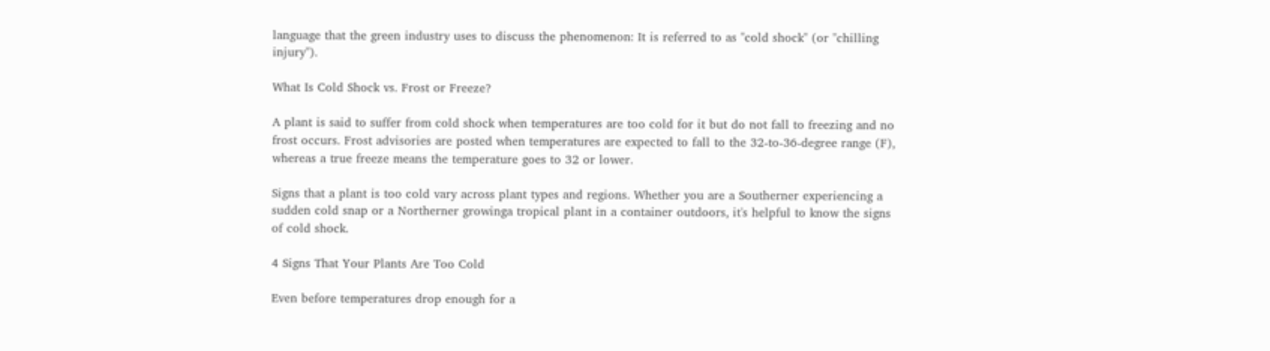language that the green industry uses to discuss the phenomenon: It is referred to as "cold shock" (or "chilling injury").

What Is Cold Shock vs. Frost or Freeze?

A plant is said to suffer from cold shock when temperatures are too cold for it but do not fall to freezing and no frost occurs. Frost advisories are posted when temperatures are expected to fall to the 32-to-36-degree range (F), whereas a true freeze means the temperature goes to 32 or lower.

Signs that a plant is too cold vary across plant types and regions. Whether you are a Southerner experiencing a sudden cold snap or a Northerner growinga tropical plant in a container outdoors, it's helpful to know the signs of cold shock.

4 Signs That Your Plants Are Too Cold

Even before temperatures drop enough for a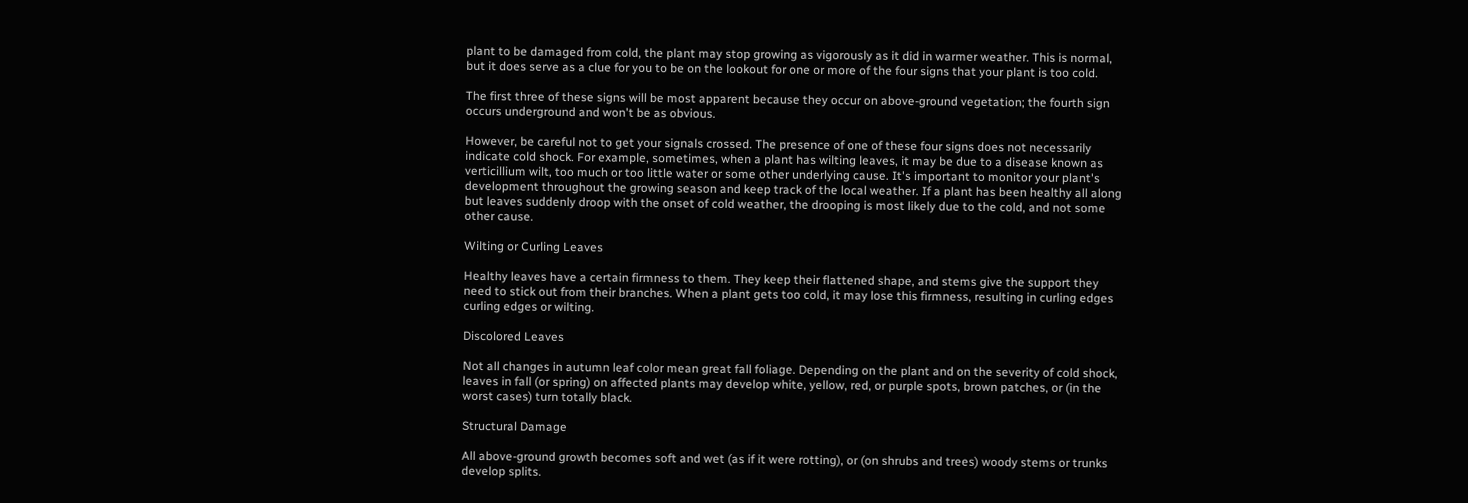plant to be damaged from cold, the plant may stop growing as vigorously as it did in warmer weather. This is normal, but it does serve as a clue for you to be on the lookout for one or more of the four signs that your plant is too cold.

The first three of these signs will be most apparent because they occur on above-ground vegetation; the fourth sign occurs underground and won't be as obvious.

However, be careful not to get your signals crossed. The presence of one of these four signs does not necessarily indicate cold shock. For example, sometimes, when a plant has wilting leaves, it may be due to a disease known as verticillium wilt, too much or too little water or some other underlying cause. It's important to monitor your plant's development throughout the growing season and keep track of the local weather. If a plant has been healthy all along but leaves suddenly droop with the onset of cold weather, the drooping is most likely due to the cold, and not some other cause.

Wilting or Curling Leaves

Healthy leaves have a certain firmness to them. They keep their flattened shape, and stems give the support they need to stick out from their branches. When a plant gets too cold, it may lose this firmness, resulting in curling edges curling edges or wilting.

Discolored Leaves

Not all changes in autumn leaf color mean great fall foliage. Depending on the plant and on the severity of cold shock, leaves in fall (or spring) on affected plants may develop white, yellow, red, or purple spots, brown patches, or (in the worst cases) turn totally black.

Structural Damage

All above-ground growth becomes soft and wet (as if it were rotting), or (on shrubs and trees) woody stems or trunks develop splits.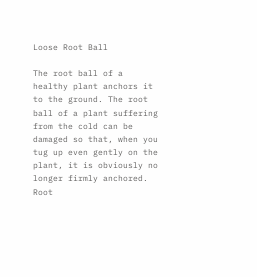Loose Root Ball

The root ball of a healthy plant anchors it to the ground. The root ball of a plant suffering from the cold can be damaged so that, when you tug up even gently on the plant, it is obviously no longer firmly anchored. Root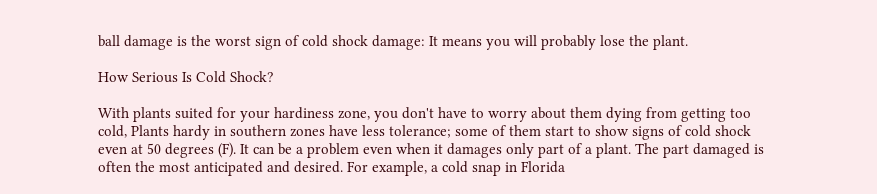ball damage is the worst sign of cold shock damage: It means you will probably lose the plant.

How Serious Is Cold Shock?

With plants suited for your hardiness zone, you don't have to worry about them dying from getting too cold, Plants hardy in southern zones have less tolerance; some of them start to show signs of cold shock even at 50 degrees (F). It can be a problem even when it damages only part of a plant. The part damaged is often the most anticipated and desired. For example, a cold snap in Florida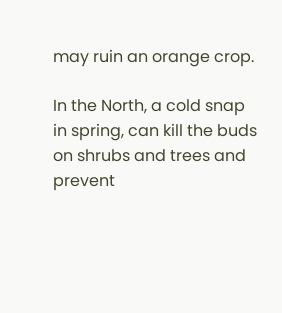may ruin an orange crop.

In the North, a cold snap in spring, can kill the buds on shrubs and trees and prevent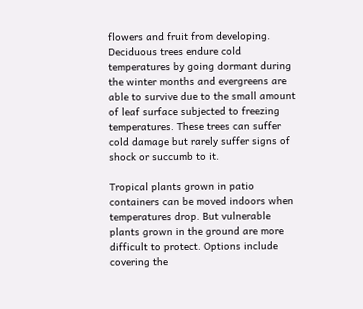flowers and fruit from developing. Deciduous trees endure cold temperatures by going dormant during the winter months and evergreens are able to survive due to the small amount of leaf surface subjected to freezing temperatures. These trees can suffer cold damage but rarely suffer signs of shock or succumb to it.

Tropical plants grown in patio containers can be moved indoors when temperatures drop. But vulnerable plants grown in the ground are more difficult to protect. Options include covering the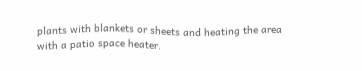plants with blankets or sheets and heating the area with a patio space heater.